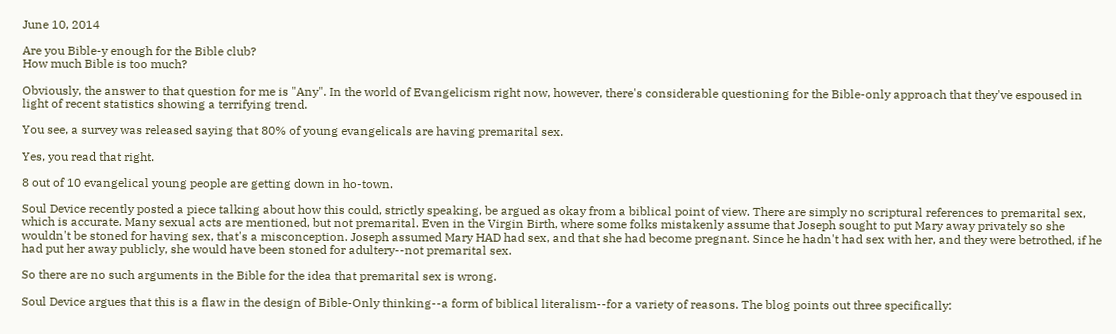June 10, 2014

Are you Bible-y enough for the Bible club?
How much Bible is too much?

Obviously, the answer to that question for me is "Any". In the world of Evangelicism right now, however, there's considerable questioning for the Bible-only approach that they've espoused in light of recent statistics showing a terrifying trend.

You see, a survey was released saying that 80% of young evangelicals are having premarital sex.

Yes, you read that right.

8 out of 10 evangelical young people are getting down in ho-town.

Soul Device recently posted a piece talking about how this could, strictly speaking, be argued as okay from a biblical point of view. There are simply no scriptural references to premarital sex, which is accurate. Many sexual acts are mentioned, but not premarital. Even in the Virgin Birth, where some folks mistakenly assume that Joseph sought to put Mary away privately so she wouldn't be stoned for having sex, that's a misconception. Joseph assumed Mary HAD had sex, and that she had become pregnant. Since he hadn't had sex with her, and they were betrothed, if he had put her away publicly, she would have been stoned for adultery--not premarital sex.

So there are no such arguments in the Bible for the idea that premarital sex is wrong.

Soul Device argues that this is a flaw in the design of Bible-Only thinking--a form of biblical literalism--for a variety of reasons. The blog points out three specifically: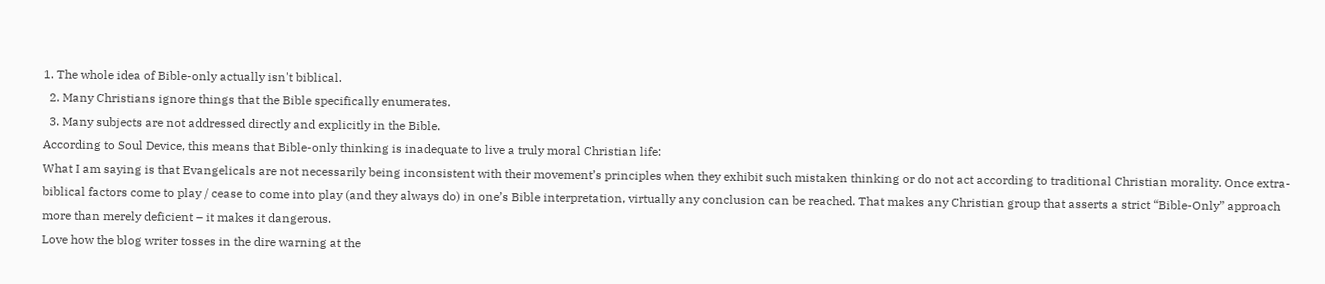1. The whole idea of Bible-only actually isn't biblical.
  2. Many Christians ignore things that the Bible specifically enumerates.
  3. Many subjects are not addressed directly and explicitly in the Bible.
According to Soul Device, this means that Bible-only thinking is inadequate to live a truly moral Christian life:
What I am saying is that Evangelicals are not necessarily being inconsistent with their movement’s principles when they exhibit such mistaken thinking or do not act according to traditional Christian morality. Once extra-biblical factors come to play / cease to come into play (and they always do) in one’s Bible interpretation, virtually any conclusion can be reached. That makes any Christian group that asserts a strict “Bible-Only” approach more than merely deficient – it makes it dangerous.
Love how the blog writer tosses in the dire warning at the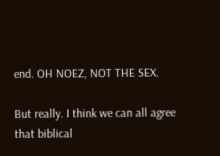end. OH NOEZ, NOT THE SEX.

But really. I think we can all agree that biblical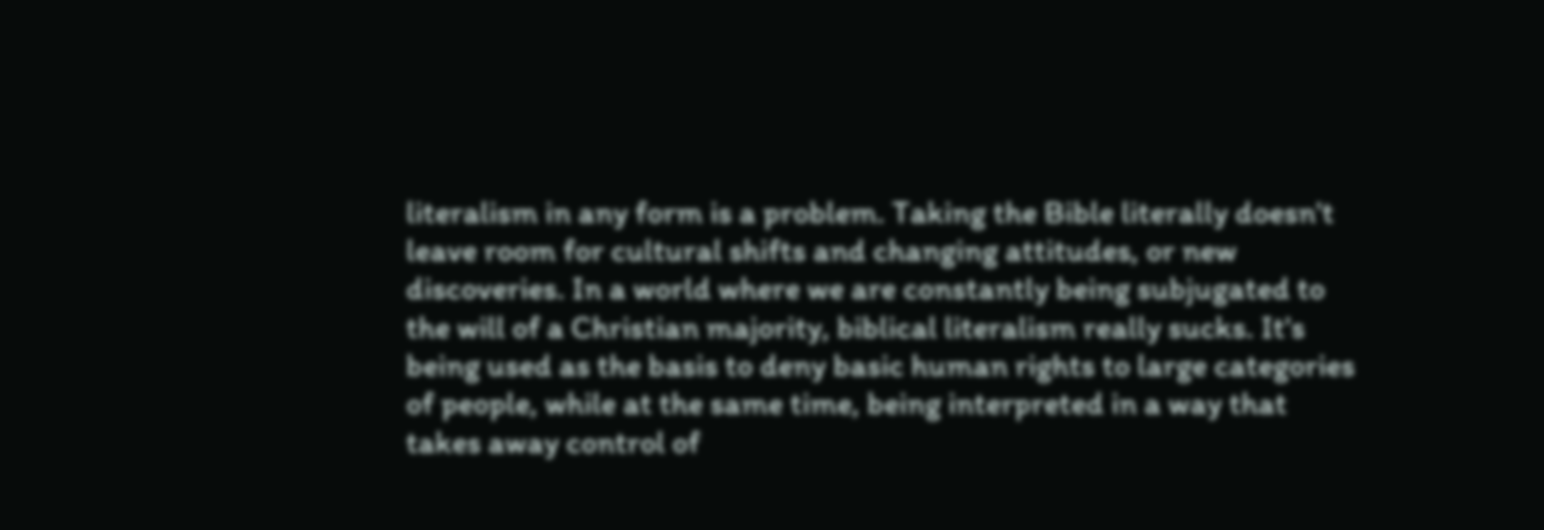literalism in any form is a problem. Taking the Bible literally doesn't leave room for cultural shifts and changing attitudes, or new discoveries. In a world where we are constantly being subjugated to the will of a Christian majority, biblical literalism really sucks. It's being used as the basis to deny basic human rights to large categories of people, while at the same time, being interpreted in a way that takes away control of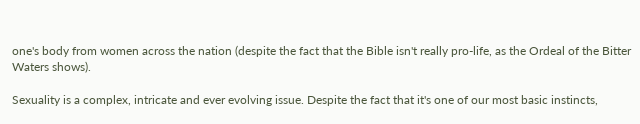one's body from women across the nation (despite the fact that the Bible isn't really pro-life, as the Ordeal of the Bitter Waters shows).

Sexuality is a complex, intricate and ever evolving issue. Despite the fact that it's one of our most basic instincts,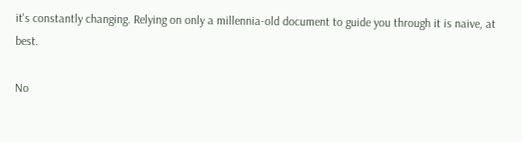it's constantly changing. Relying on only a millennia-old document to guide you through it is naive, at best.

No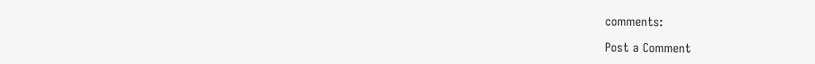comments:

Post a Comment